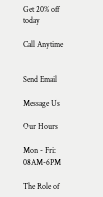Get 20% off today

Call Anytime


Send Email

Message Us

Our Hours

Mon - Fri: 08AM-6PM

The Role of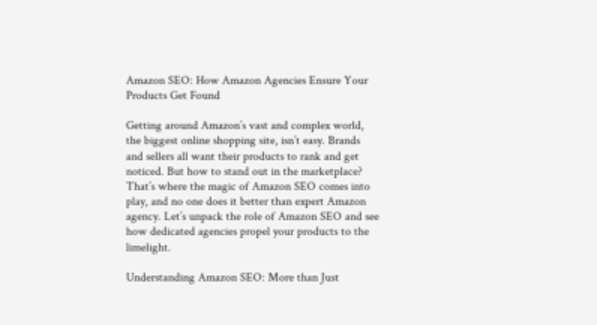Amazon SEO: How Amazon Agencies Ensure Your Products Get Found

Getting around Amazon’s vast and complex world, the biggest online shopping site, isn’t easy. Brands and sellers all want their products to rank and get noticed. But how to stand out in the marketplace? That’s where the magic of Amazon SEO comes into play, and no one does it better than expert Amazon agency. Let’s unpack the role of Amazon SEO and see how dedicated agencies propel your products to the limelight.

Understanding Amazon SEO: More than Just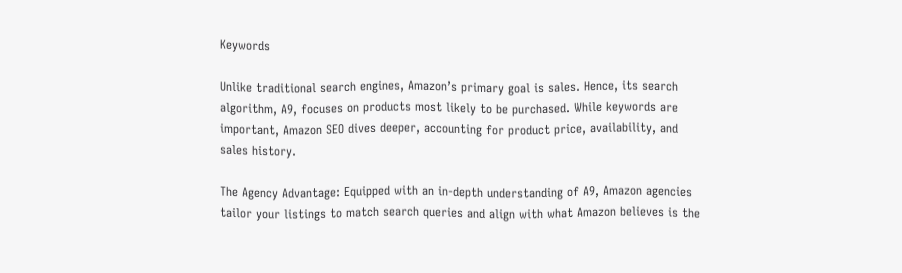Keywords

Unlike traditional search engines, Amazon’s primary goal is sales. Hence, its search algorithm, A9, focuses on products most likely to be purchased. While keywords are important, Amazon SEO dives deeper, accounting for product price, availability, and sales history.

The Agency Advantage: Equipped with an in-depth understanding of A9, Amazon agencies tailor your listings to match search queries and align with what Amazon believes is the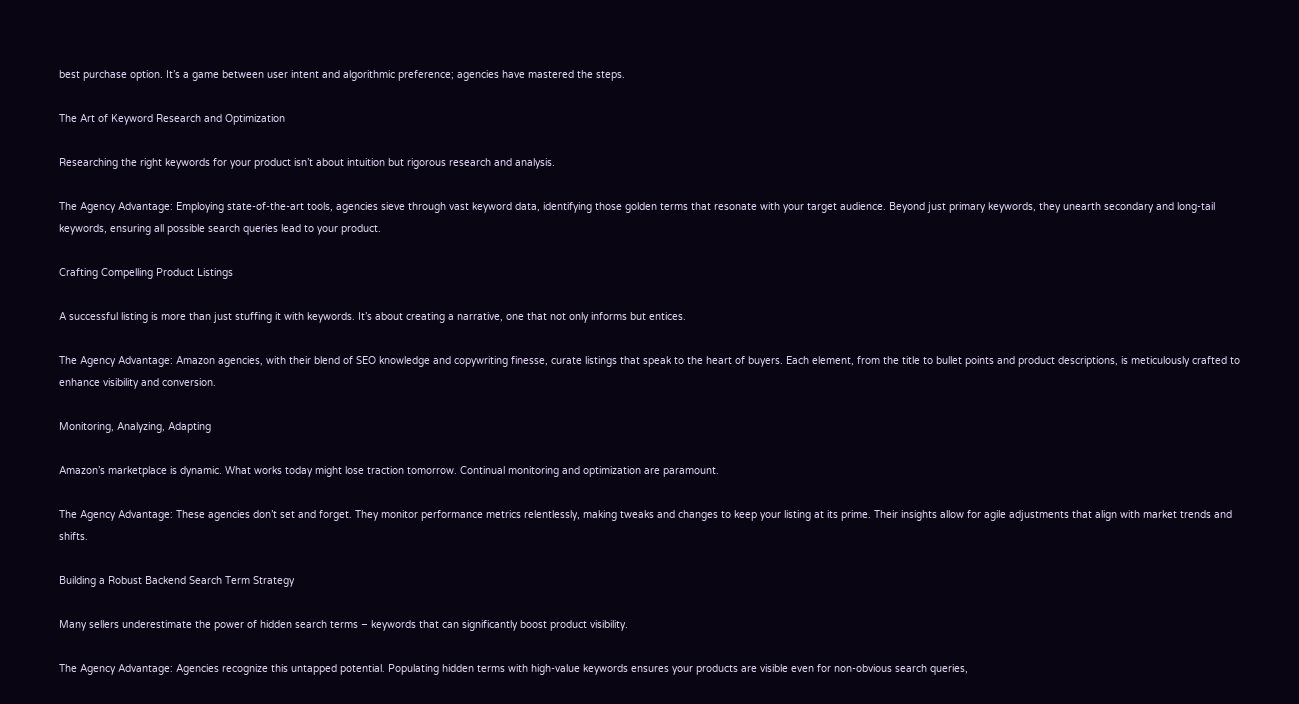best purchase option. It’s a game between user intent and algorithmic preference; agencies have mastered the steps.

The Art of Keyword Research and Optimization

Researching the right keywords for your product isn’t about intuition but rigorous research and analysis.

The Agency Advantage: Employing state-of-the-art tools, agencies sieve through vast keyword data, identifying those golden terms that resonate with your target audience. Beyond just primary keywords, they unearth secondary and long-tail keywords, ensuring all possible search queries lead to your product.

Crafting Compelling Product Listings

A successful listing is more than just stuffing it with keywords. It’s about creating a narrative, one that not only informs but entices.

The Agency Advantage: Amazon agencies, with their blend of SEO knowledge and copywriting finesse, curate listings that speak to the heart of buyers. Each element, from the title to bullet points and product descriptions, is meticulously crafted to enhance visibility and conversion.

Monitoring, Analyzing, Adapting

Amazon’s marketplace is dynamic. What works today might lose traction tomorrow. Continual monitoring and optimization are paramount.

The Agency Advantage: These agencies don’t set and forget. They monitor performance metrics relentlessly, making tweaks and changes to keep your listing at its prime. Their insights allow for agile adjustments that align with market trends and shifts.

Building a Robust Backend Search Term Strategy

Many sellers underestimate the power of hidden search terms – keywords that can significantly boost product visibility.

The Agency Advantage: Agencies recognize this untapped potential. Populating hidden terms with high-value keywords ensures your products are visible even for non-obvious search queries,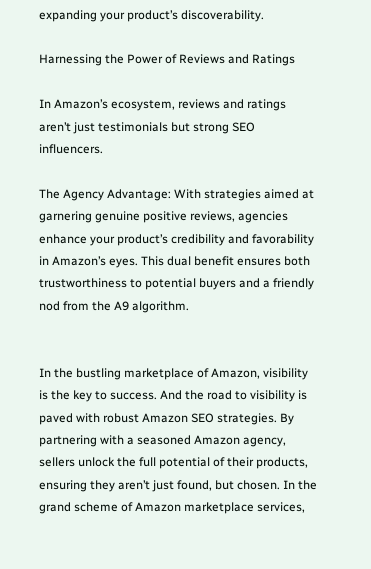expanding your product’s discoverability.

Harnessing the Power of Reviews and Ratings

In Amazon’s ecosystem, reviews and ratings aren’t just testimonials but strong SEO influencers.

The Agency Advantage: With strategies aimed at garnering genuine positive reviews, agencies enhance your product’s credibility and favorability in Amazon’s eyes. This dual benefit ensures both trustworthiness to potential buyers and a friendly nod from the A9 algorithm.


In the bustling marketplace of Amazon, visibility is the key to success. And the road to visibility is paved with robust Amazon SEO strategies. By partnering with a seasoned Amazon agency, sellers unlock the full potential of their products, ensuring they aren’t just found, but chosen. In the grand scheme of Amazon marketplace services,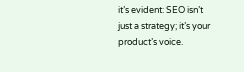it’s evident: SEO isn’t just a strategy; it’s your product’s voice.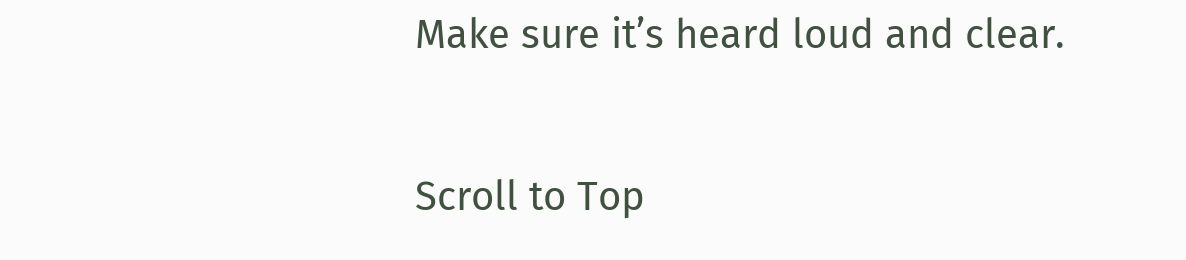Make sure it’s heard loud and clear.

Scroll to Top